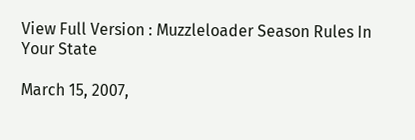View Full Version : Muzzleloader Season Rules In Your State

March 15, 2007,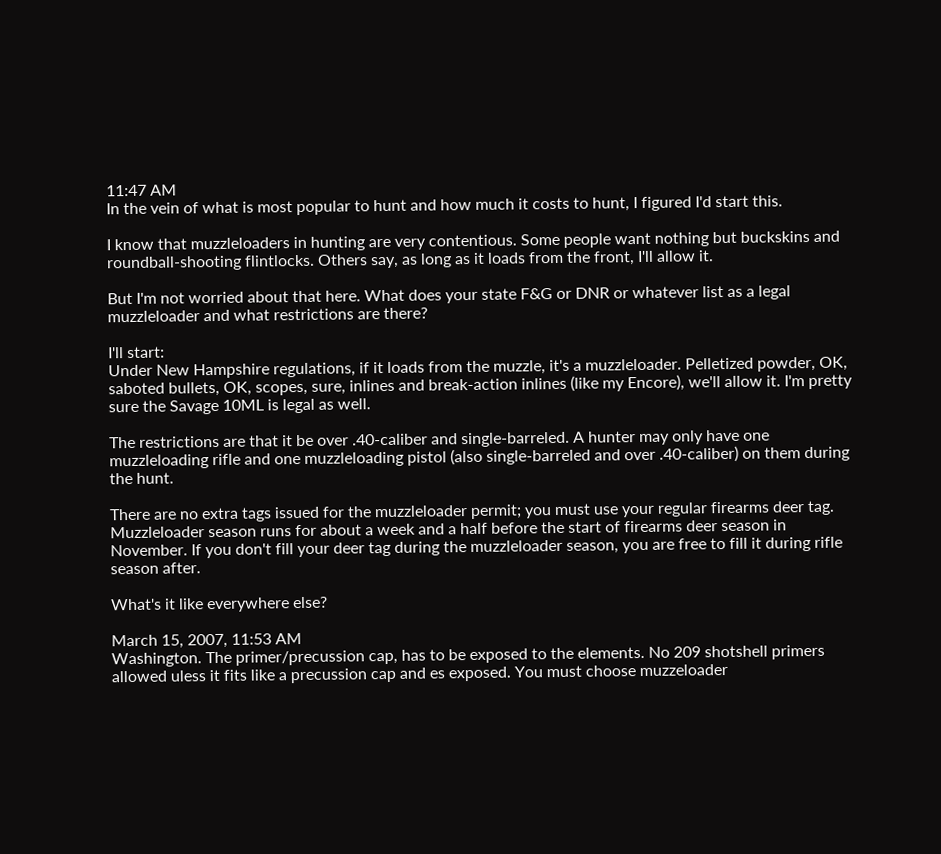11:47 AM
In the vein of what is most popular to hunt and how much it costs to hunt, I figured I'd start this.

I know that muzzleloaders in hunting are very contentious. Some people want nothing but buckskins and roundball-shooting flintlocks. Others say, as long as it loads from the front, I'll allow it.

But I'm not worried about that here. What does your state F&G or DNR or whatever list as a legal muzzleloader and what restrictions are there?

I'll start:
Under New Hampshire regulations, if it loads from the muzzle, it's a muzzleloader. Pelletized powder, OK, saboted bullets, OK, scopes, sure, inlines and break-action inlines (like my Encore), we'll allow it. I'm pretty sure the Savage 10ML is legal as well.

The restrictions are that it be over .40-caliber and single-barreled. A hunter may only have one muzzleloading rifle and one muzzleloading pistol (also single-barreled and over .40-caliber) on them during the hunt.

There are no extra tags issued for the muzzleloader permit; you must use your regular firearms deer tag. Muzzleloader season runs for about a week and a half before the start of firearms deer season in November. If you don't fill your deer tag during the muzzleloader season, you are free to fill it during rifle season after.

What's it like everywhere else?

March 15, 2007, 11:53 AM
Washington. The primer/precussion cap, has to be exposed to the elements. No 209 shotshell primers allowed uless it fits like a precussion cap and es exposed. You must choose muzzeloader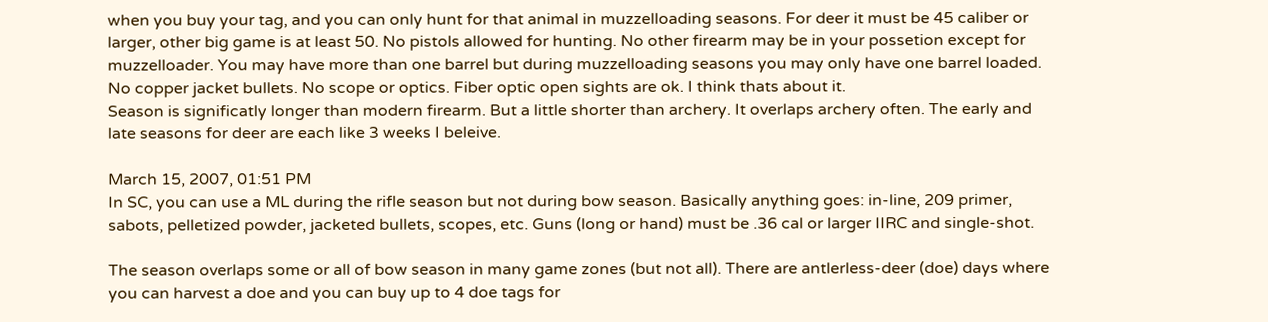when you buy your tag, and you can only hunt for that animal in muzzelloading seasons. For deer it must be 45 caliber or larger, other big game is at least 50. No pistols allowed for hunting. No other firearm may be in your possetion except for muzzelloader. You may have more than one barrel but during muzzelloading seasons you may only have one barrel loaded. No copper jacket bullets. No scope or optics. Fiber optic open sights are ok. I think thats about it.
Season is significatly longer than modern firearm. But a little shorter than archery. It overlaps archery often. The early and late seasons for deer are each like 3 weeks I beleive.

March 15, 2007, 01:51 PM
In SC, you can use a ML during the rifle season but not during bow season. Basically anything goes: in-line, 209 primer, sabots, pelletized powder, jacketed bullets, scopes, etc. Guns (long or hand) must be .36 cal or larger IIRC and single-shot.

The season overlaps some or all of bow season in many game zones (but not all). There are antlerless-deer (doe) days where you can harvest a doe and you can buy up to 4 doe tags for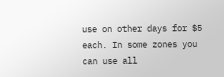use on other days for $5 each. In some zones you can use all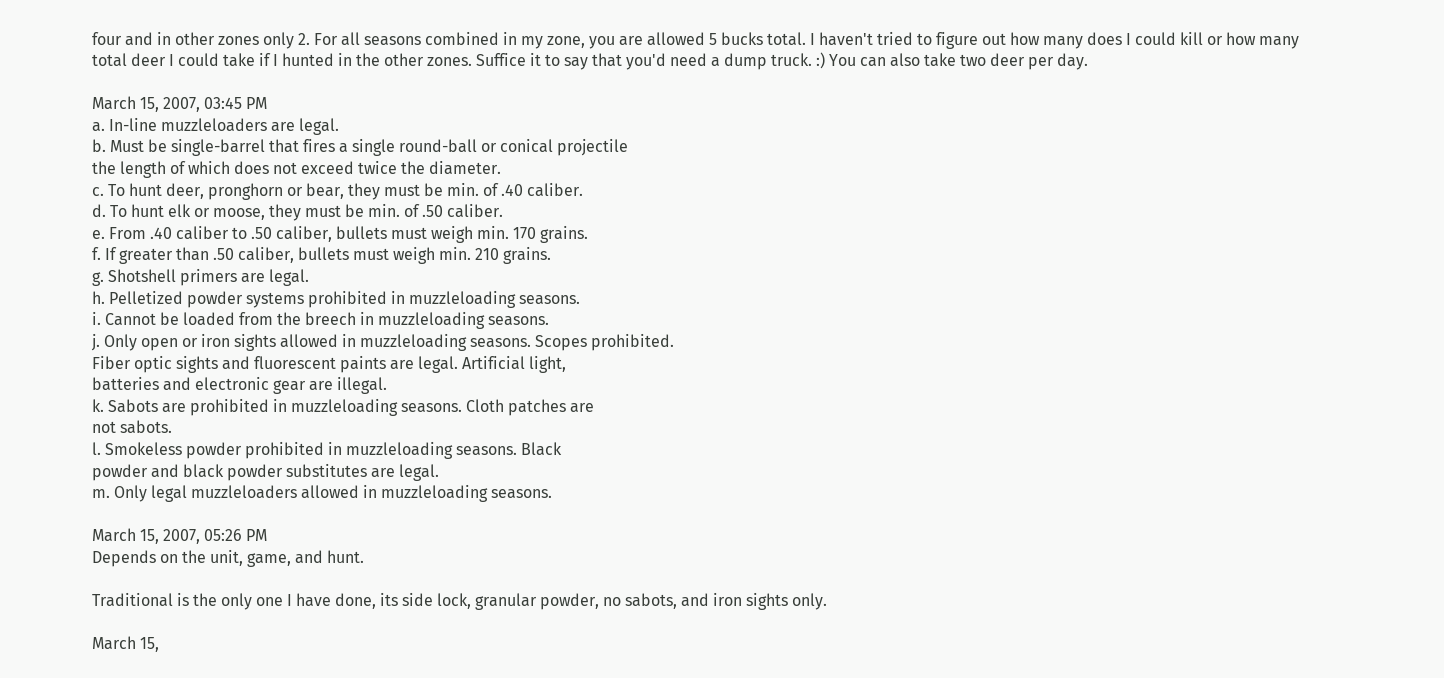four and in other zones only 2. For all seasons combined in my zone, you are allowed 5 bucks total. I haven't tried to figure out how many does I could kill or how many total deer I could take if I hunted in the other zones. Suffice it to say that you'd need a dump truck. :) You can also take two deer per day.

March 15, 2007, 03:45 PM
a. In-line muzzleloaders are legal.
b. Must be single-barrel that fires a single round-ball or conical projectile
the length of which does not exceed twice the diameter.
c. To hunt deer, pronghorn or bear, they must be min. of .40 caliber.
d. To hunt elk or moose, they must be min. of .50 caliber.
e. From .40 caliber to .50 caliber, bullets must weigh min. 170 grains.
f. If greater than .50 caliber, bullets must weigh min. 210 grains.
g. Shotshell primers are legal.
h. Pelletized powder systems prohibited in muzzleloading seasons.
i. Cannot be loaded from the breech in muzzleloading seasons.
j. Only open or iron sights allowed in muzzleloading seasons. Scopes prohibited.
Fiber optic sights and fluorescent paints are legal. Artificial light,
batteries and electronic gear are illegal.
k. Sabots are prohibited in muzzleloading seasons. Cloth patches are
not sabots.
l. Smokeless powder prohibited in muzzleloading seasons. Black
powder and black powder substitutes are legal.
m. Only legal muzzleloaders allowed in muzzleloading seasons.

March 15, 2007, 05:26 PM
Depends on the unit, game, and hunt.

Traditional is the only one I have done, its side lock, granular powder, no sabots, and iron sights only.

March 15,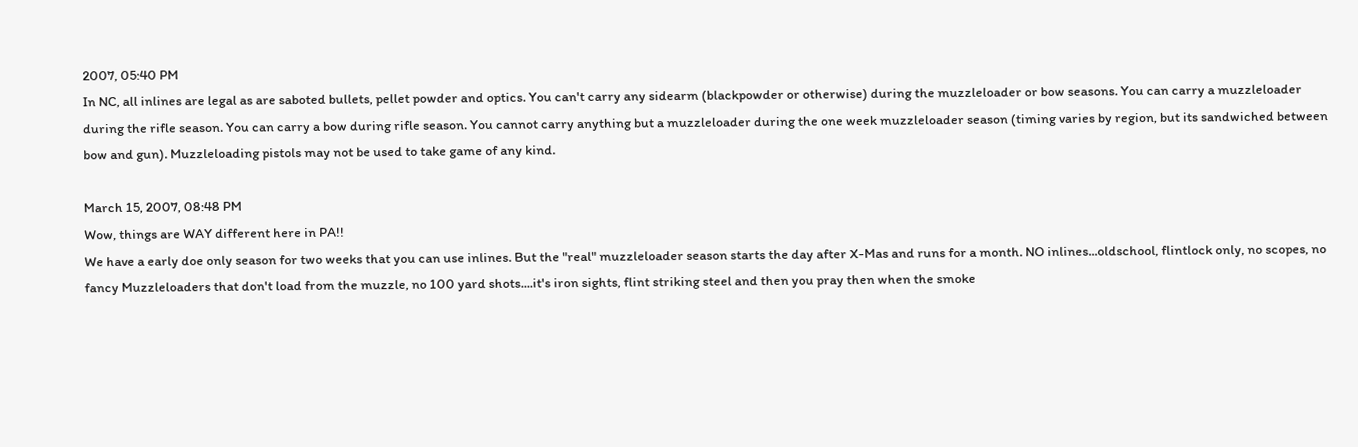2007, 05:40 PM
In NC, all inlines are legal as are saboted bullets, pellet powder and optics. You can't carry any sidearm (blackpowder or otherwise) during the muzzleloader or bow seasons. You can carry a muzzleloader during the rifle season. You can carry a bow during rifle season. You cannot carry anything but a muzzleloader during the one week muzzleloader season (timing varies by region, but its sandwiched between bow and gun). Muzzleloading pistols may not be used to take game of any kind.

March 15, 2007, 08:48 PM
Wow, things are WAY different here in PA!!
We have a early doe only season for two weeks that you can use inlines. But the "real" muzzleloader season starts the day after X-Mas and runs for a month. NO inlines...oldschool, flintlock only, no scopes, no fancy Muzzleloaders that don't load from the muzzle, no 100 yard shots....it's iron sights, flint striking steel and then you pray then when the smoke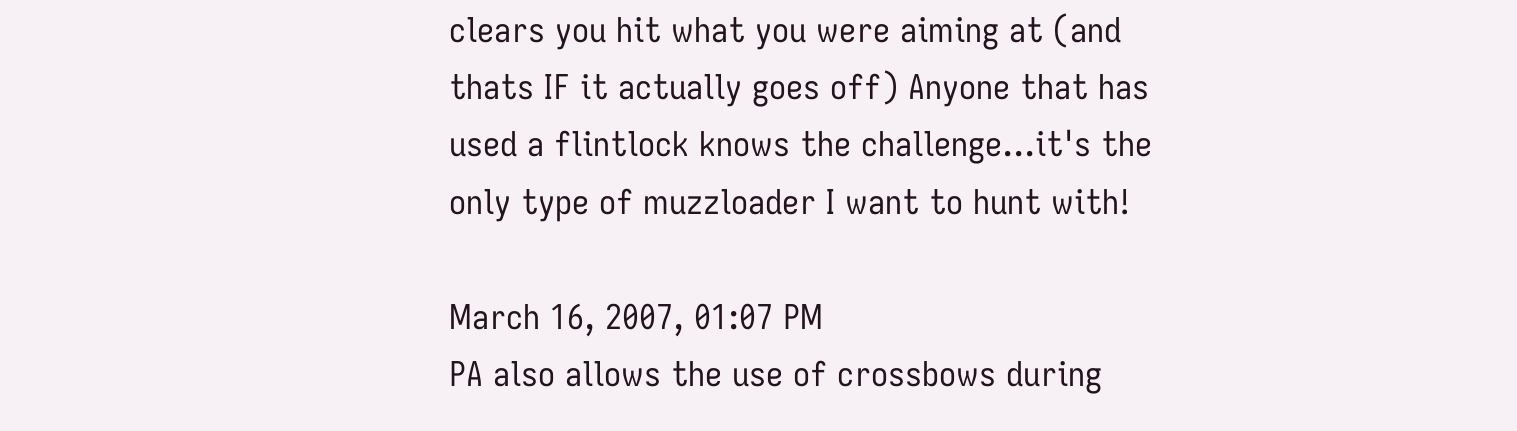clears you hit what you were aiming at (and thats IF it actually goes off) Anyone that has used a flintlock knows the challenge...it's the only type of muzzloader I want to hunt with!

March 16, 2007, 01:07 PM
PA also allows the use of crossbows during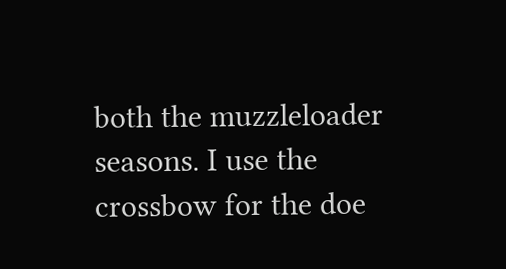both the muzzleloader seasons. I use the crossbow for the doe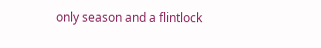only season and a flintlock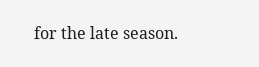for the late season.